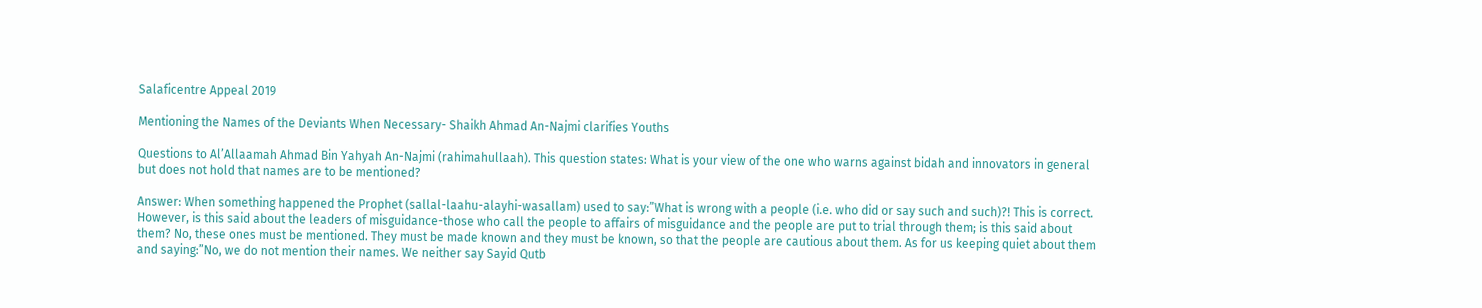Salaficentre Appeal 2019

Mentioning the Names of the Deviants When Necessary- Shaikh Ahmad An-Najmi clarifies Youths

Questions to Al’Allaamah Ahmad Bin Yahyah An-Najmi (rahimahullaah). This question states: What is your view of the one who warns against bidah and innovators in general but does not hold that names are to be mentioned?

Answer: When something happened the Prophet (sallal-laahu-alayhi-wasallam) used to say:”What is wrong with a people (i.e. who did or say such and such)?! This is correct. However, is this said about the leaders of misguidance-those who call the people to affairs of misguidance and the people are put to trial through them; is this said about them? No, these ones must be mentioned. They must be made known and they must be known, so that the people are cautious about them. As for us keeping quiet about them and saying:”No, we do not mention their names. We neither say Sayid Qutb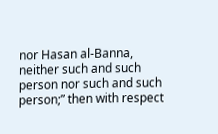nor Hasan al-Banna, neither such and such person nor such and such person;” then with respect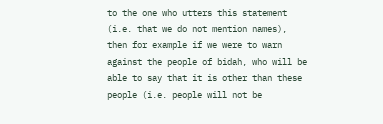to the one who utters this statement (i.e. that we do not mention names), then for example if we were to warn against the people of bidah, who will be able to say that it is other than these people (i.e. people will not be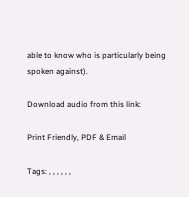able to know who is particularly being spoken against).

Download audio from this link:

Print Friendly, PDF & Email

Tags: , , , , , ,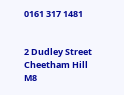0161 317 1481


2 Dudley Street
Cheetham Hill
M8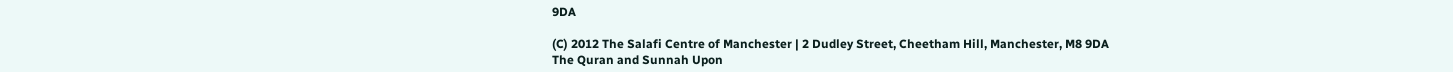9DA

(C) 2012 The Salafi Centre of Manchester | 2 Dudley Street, Cheetham Hill, Manchester, M8 9DA
The Quran and Sunnah Upon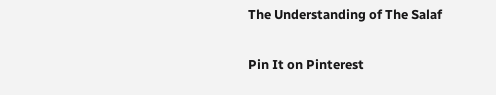The Understanding of The Salaf

Pin It on Pinterest